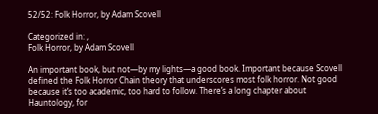52/52: Folk Horror, by Adam Scovell

Categorized in: ,
Folk Horror, by Adam Scovell

An important book, but not—by my lights—a good book. Important because Scovell defined the Folk Horror Chain theory that underscores most folk horror. Not good because it’s too academic, too hard to follow. There’s a long chapter about Hauntology, for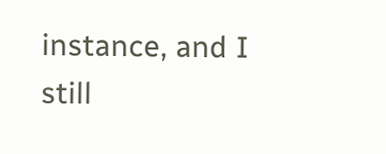instance, and I still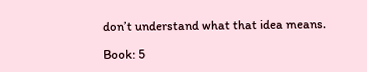don’t understand what that idea means.

Book: 5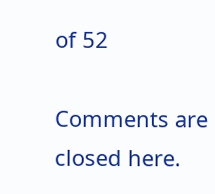of 52

Comments are closed here.